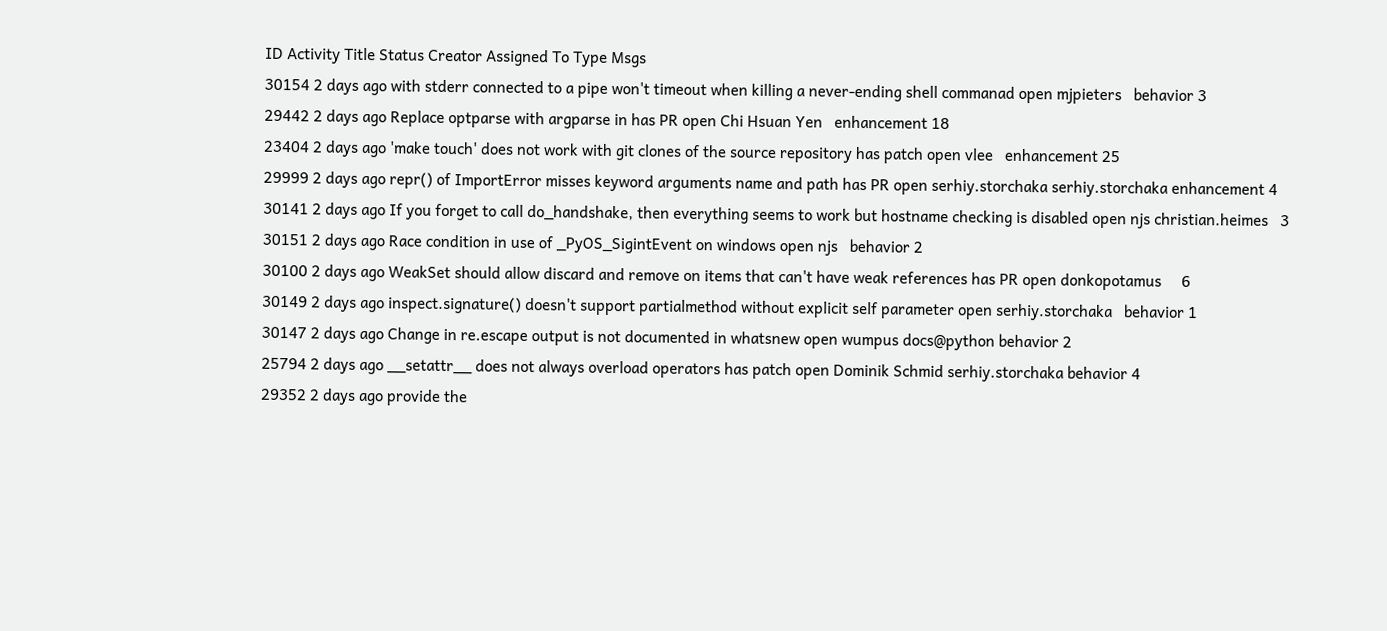ID Activity Title Status Creator Assigned To Type Msgs
30154 2 days ago with stderr connected to a pipe won't timeout when killing a never-ending shell commanad open mjpieters   behavior 3
29442 2 days ago Replace optparse with argparse in has PR open Chi Hsuan Yen   enhancement 18
23404 2 days ago 'make touch' does not work with git clones of the source repository has patch open vlee   enhancement 25
29999 2 days ago repr() of ImportError misses keyword arguments name and path has PR open serhiy.storchaka serhiy.storchaka enhancement 4
30141 2 days ago If you forget to call do_handshake, then everything seems to work but hostname checking is disabled open njs christian.heimes   3
30151 2 days ago Race condition in use of _PyOS_SigintEvent on windows open njs   behavior 2
30100 2 days ago WeakSet should allow discard and remove on items that can't have weak references has PR open donkopotamus     6
30149 2 days ago inspect.signature() doesn't support partialmethod without explicit self parameter open serhiy.storchaka   behavior 1
30147 2 days ago Change in re.escape output is not documented in whatsnew open wumpus docs@python behavior 2
25794 2 days ago __setattr__ does not always overload operators has patch open Dominik Schmid serhiy.storchaka behavior 4
29352 2 days ago provide the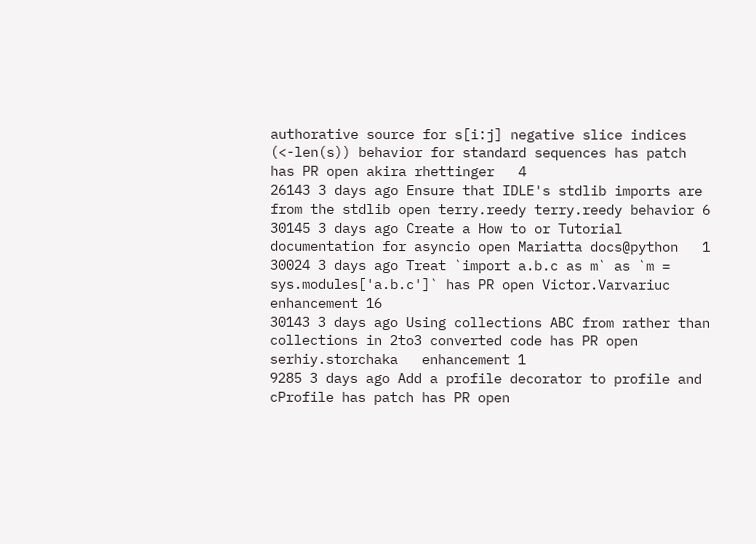authorative source for s[i:j] negative slice indices (<-len(s)) behavior for standard sequences has patch has PR open akira rhettinger   4
26143 3 days ago Ensure that IDLE's stdlib imports are from the stdlib open terry.reedy terry.reedy behavior 6
30145 3 days ago Create a How to or Tutorial documentation for asyncio open Mariatta docs@python   1
30024 3 days ago Treat `import a.b.c as m` as `m = sys.modules['a.b.c']` has PR open Victor.Varvariuc   enhancement 16
30143 3 days ago Using collections ABC from rather than collections in 2to3 converted code has PR open serhiy.storchaka   enhancement 1
9285 3 days ago Add a profile decorator to profile and cProfile has patch has PR open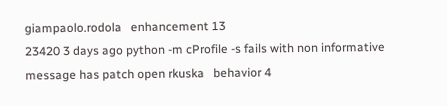giampaolo.rodola   enhancement 13
23420 3 days ago python -m cProfile -s fails with non informative message has patch open rkuska   behavior 4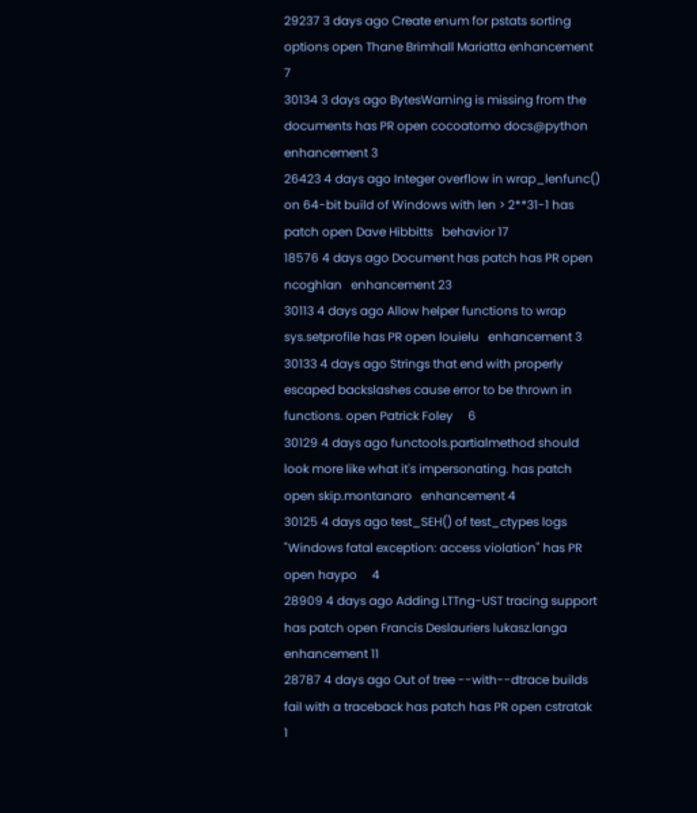29237 3 days ago Create enum for pstats sorting options open Thane Brimhall Mariatta enhancement 7
30134 3 days ago BytesWarning is missing from the documents has PR open cocoatomo docs@python enhancement 3
26423 4 days ago Integer overflow in wrap_lenfunc() on 64-bit build of Windows with len > 2**31-1 has patch open Dave Hibbitts   behavior 17
18576 4 days ago Document has patch has PR open ncoghlan   enhancement 23
30113 4 days ago Allow helper functions to wrap sys.setprofile has PR open louielu   enhancement 3
30133 4 days ago Strings that end with properly escaped backslashes cause error to be thrown in functions. open Patrick Foley     6
30129 4 days ago functools.partialmethod should look more like what it's impersonating. has patch open skip.montanaro   enhancement 4
30125 4 days ago test_SEH() of test_ctypes logs "Windows fatal exception: access violation" has PR open haypo     4
28909 4 days ago Adding LTTng-UST tracing support has patch open Francis Deslauriers lukasz.langa enhancement 11
28787 4 days ago Out of tree --with--dtrace builds fail with a traceback has patch has PR open cstratak     1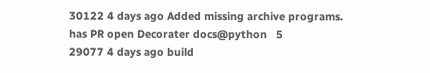30122 4 days ago Added missing archive programs. has PR open Decorater docs@python   5
29077 4 days ago build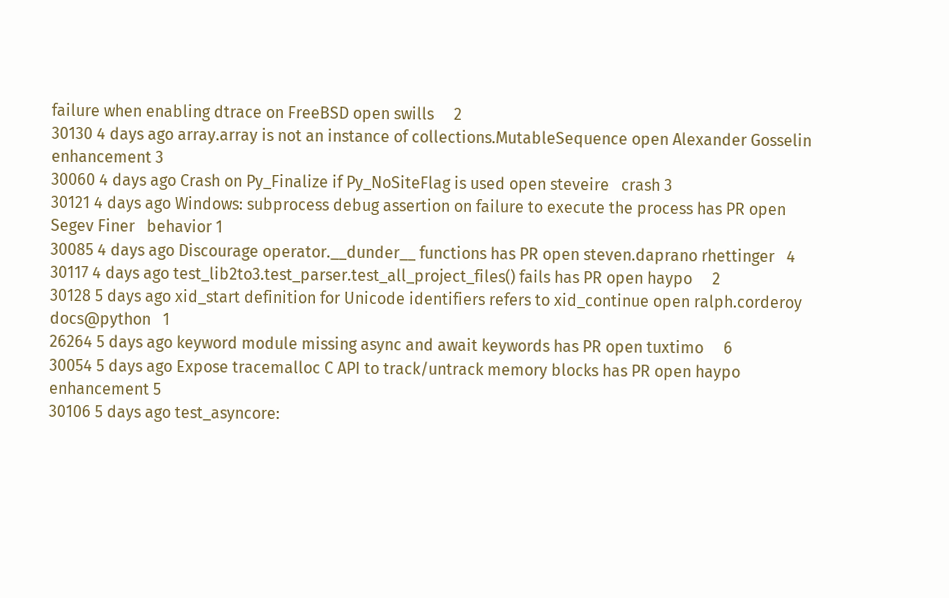failure when enabling dtrace on FreeBSD open swills     2
30130 4 days ago array.array is not an instance of collections.MutableSequence open Alexander Gosselin   enhancement 3
30060 4 days ago Crash on Py_Finalize if Py_NoSiteFlag is used open steveire   crash 3
30121 4 days ago Windows: subprocess debug assertion on failure to execute the process has PR open Segev Finer   behavior 1
30085 4 days ago Discourage operator.__dunder__ functions has PR open steven.daprano rhettinger   4
30117 4 days ago test_lib2to3.test_parser.test_all_project_files() fails has PR open haypo     2
30128 5 days ago xid_start definition for Unicode identifiers refers to xid_continue open ralph.corderoy docs@python   1
26264 5 days ago keyword module missing async and await keywords has PR open tuxtimo     6
30054 5 days ago Expose tracemalloc C API to track/untrack memory blocks has PR open haypo   enhancement 5
30106 5 days ago test_asyncore: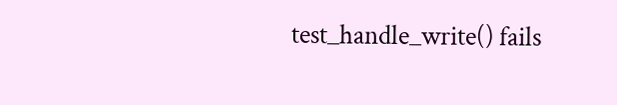test_handle_write() fails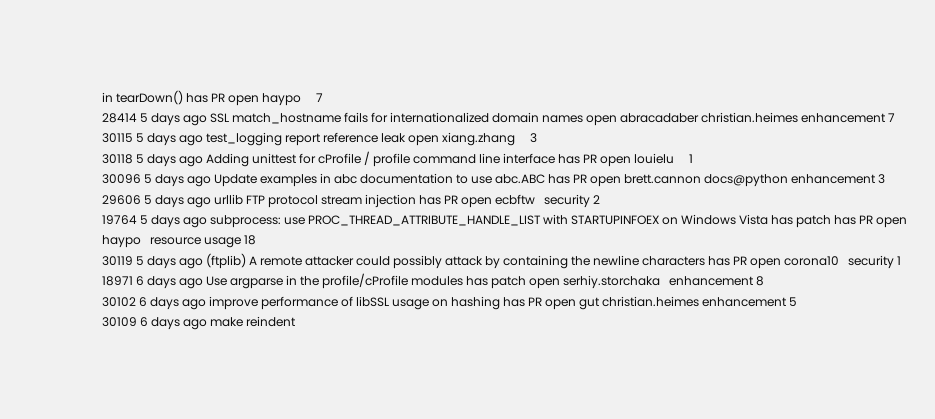in tearDown() has PR open haypo     7
28414 5 days ago SSL match_hostname fails for internationalized domain names open abracadaber christian.heimes enhancement 7
30115 5 days ago test_logging report reference leak open xiang.zhang     3
30118 5 days ago Adding unittest for cProfile / profile command line interface has PR open louielu     1
30096 5 days ago Update examples in abc documentation to use abc.ABC has PR open brett.cannon docs@python enhancement 3
29606 5 days ago urllib FTP protocol stream injection has PR open ecbftw   security 2
19764 5 days ago subprocess: use PROC_THREAD_ATTRIBUTE_HANDLE_LIST with STARTUPINFOEX on Windows Vista has patch has PR open haypo   resource usage 18
30119 5 days ago (ftplib) A remote attacker could possibly attack by containing the newline characters has PR open corona10   security 1
18971 6 days ago Use argparse in the profile/cProfile modules has patch open serhiy.storchaka   enhancement 8
30102 6 days ago improve performance of libSSL usage on hashing has PR open gut christian.heimes enhancement 5
30109 6 days ago make reindent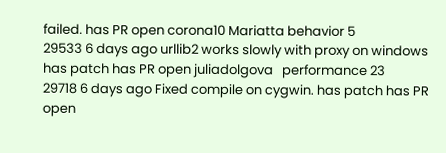failed. has PR open corona10 Mariatta behavior 5
29533 6 days ago urllib2 works slowly with proxy on windows has patch has PR open juliadolgova   performance 23
29718 6 days ago Fixed compile on cygwin. has patch has PR open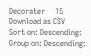Decorater     15
Download as CSV
Sort on: Descending:
Group on: Descending: